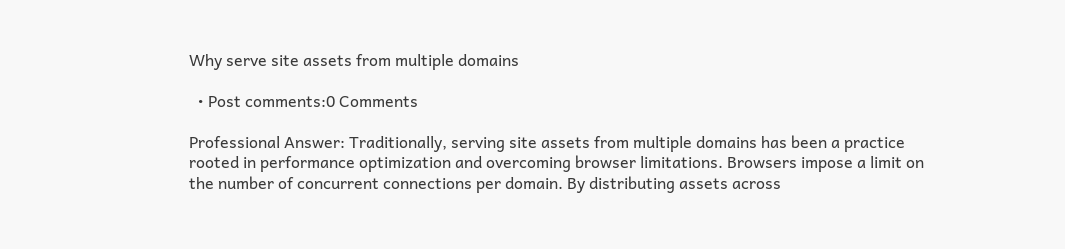Why serve site assets from multiple domains

  • Post comments:0 Comments

Professional Answer: Traditionally, serving site assets from multiple domains has been a practice rooted in performance optimization and overcoming browser limitations. Browsers impose a limit on the number of concurrent connections per domain. By distributing assets across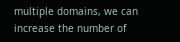multiple domains, we can increase the number of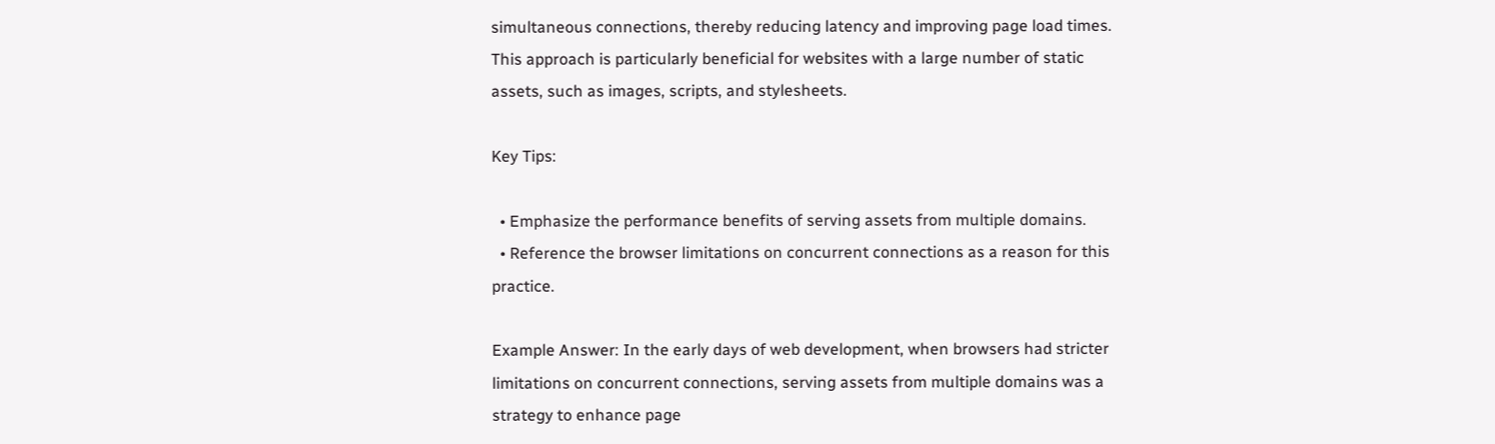simultaneous connections, thereby reducing latency and improving page load times. This approach is particularly beneficial for websites with a large number of static assets, such as images, scripts, and stylesheets.

Key Tips:

  • Emphasize the performance benefits of serving assets from multiple domains.
  • Reference the browser limitations on concurrent connections as a reason for this practice.

Example Answer: In the early days of web development, when browsers had stricter limitations on concurrent connections, serving assets from multiple domains was a strategy to enhance page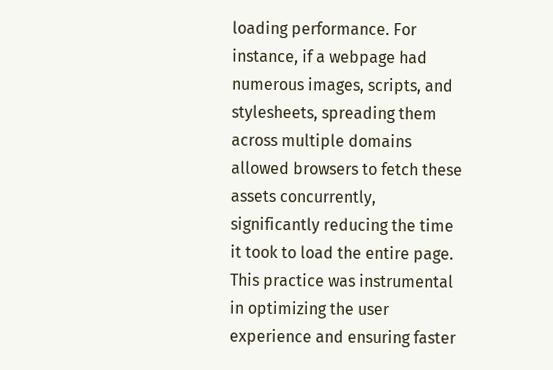loading performance. For instance, if a webpage had numerous images, scripts, and stylesheets, spreading them across multiple domains allowed browsers to fetch these assets concurrently, significantly reducing the time it took to load the entire page. This practice was instrumental in optimizing the user experience and ensuring faster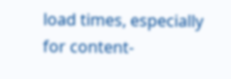load times, especially for content-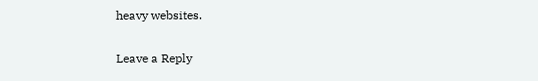heavy websites.

Leave a Reply